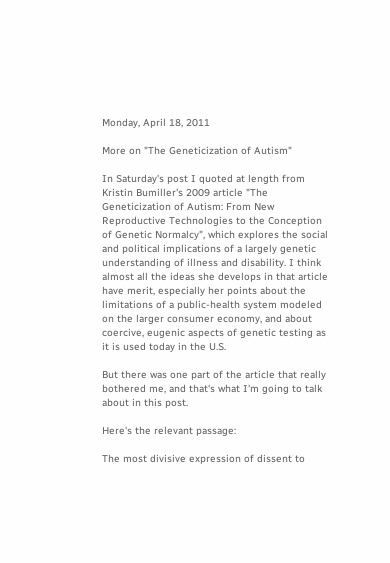Monday, April 18, 2011

More on "The Geneticization of Autism"

In Saturday's post I quoted at length from Kristin Bumiller's 2009 article "The Geneticization of Autism: From New Reproductive Technologies to the Conception of Genetic Normalcy", which explores the social and political implications of a largely genetic understanding of illness and disability. I think almost all the ideas she develops in that article have merit, especially her points about the limitations of a public-health system modeled on the larger consumer economy, and about coercive, eugenic aspects of genetic testing as it is used today in the U.S.

But there was one part of the article that really bothered me, and that's what I'm going to talk about in this post.

Here's the relevant passage:

The most divisive expression of dissent to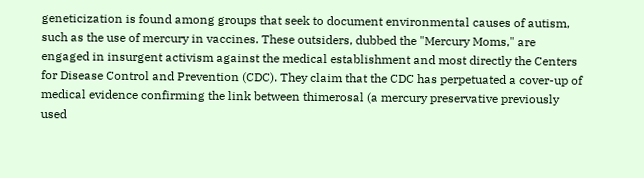geneticization is found among groups that seek to document environmental causes of autism, such as the use of mercury in vaccines. These outsiders, dubbed the "Mercury Moms," are engaged in insurgent activism against the medical establishment and most directly the Centers for Disease Control and Prevention (CDC). They claim that the CDC has perpetuated a cover-up of medical evidence confirming the link between thimerosal (a mercury preservative previously used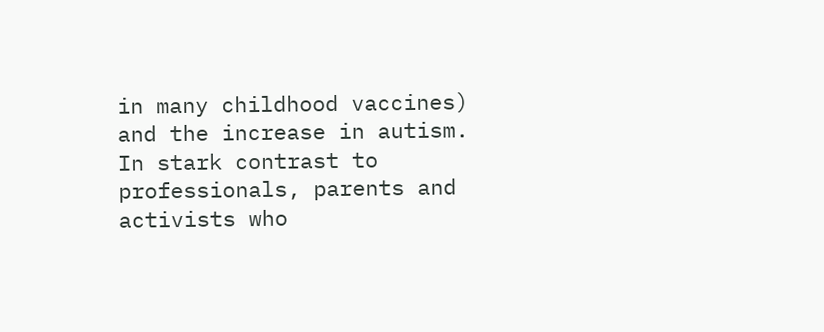in many childhood vaccines) and the increase in autism. In stark contrast to professionals, parents and activists who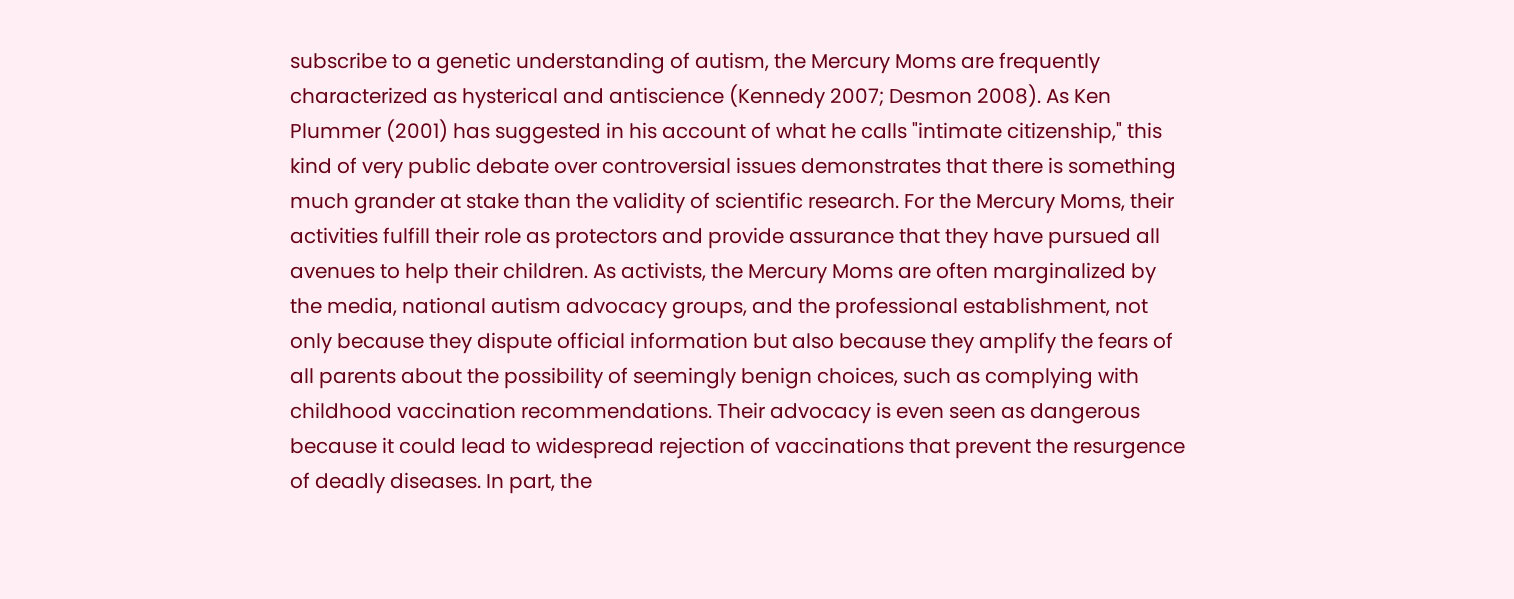subscribe to a genetic understanding of autism, the Mercury Moms are frequently characterized as hysterical and antiscience (Kennedy 2007; Desmon 2008). As Ken Plummer (2001) has suggested in his account of what he calls "intimate citizenship," this kind of very public debate over controversial issues demonstrates that there is something much grander at stake than the validity of scientific research. For the Mercury Moms, their activities fulfill their role as protectors and provide assurance that they have pursued all avenues to help their children. As activists, the Mercury Moms are often marginalized by the media, national autism advocacy groups, and the professional establishment, not only because they dispute official information but also because they amplify the fears of all parents about the possibility of seemingly benign choices, such as complying with childhood vaccination recommendations. Their advocacy is even seen as dangerous because it could lead to widespread rejection of vaccinations that prevent the resurgence of deadly diseases. In part, the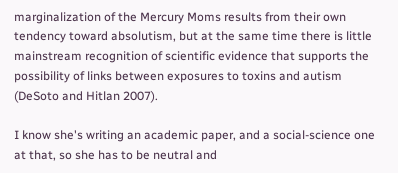marginalization of the Mercury Moms results from their own tendency toward absolutism, but at the same time there is little mainstream recognition of scientific evidence that supports the possibility of links between exposures to toxins and autism (DeSoto and Hitlan 2007).

I know she's writing an academic paper, and a social-science one at that, so she has to be neutral and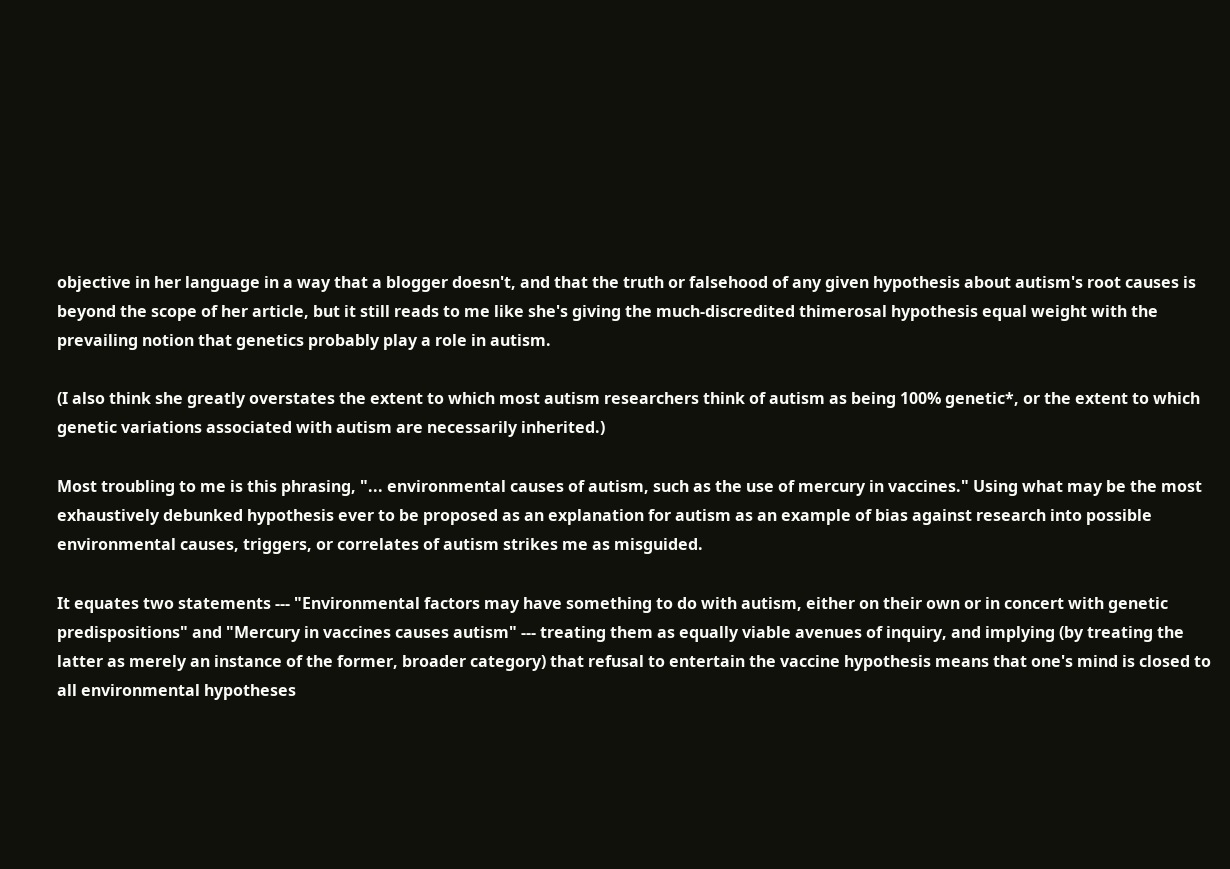objective in her language in a way that a blogger doesn't, and that the truth or falsehood of any given hypothesis about autism's root causes is beyond the scope of her article, but it still reads to me like she's giving the much-discredited thimerosal hypothesis equal weight with the prevailing notion that genetics probably play a role in autism.

(I also think she greatly overstates the extent to which most autism researchers think of autism as being 100% genetic*, or the extent to which genetic variations associated with autism are necessarily inherited.)

Most troubling to me is this phrasing, "... environmental causes of autism, such as the use of mercury in vaccines." Using what may be the most exhaustively debunked hypothesis ever to be proposed as an explanation for autism as an example of bias against research into possible environmental causes, triggers, or correlates of autism strikes me as misguided.

It equates two statements --- "Environmental factors may have something to do with autism, either on their own or in concert with genetic predispositions" and "Mercury in vaccines causes autism" --- treating them as equally viable avenues of inquiry, and implying (by treating the latter as merely an instance of the former, broader category) that refusal to entertain the vaccine hypothesis means that one's mind is closed to all environmental hypotheses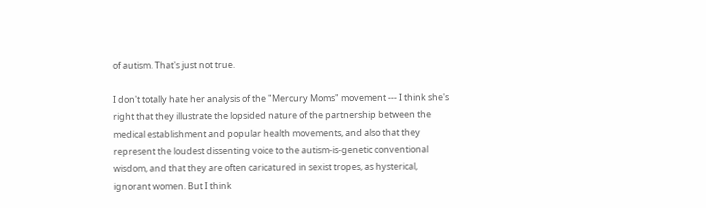of autism. That's just not true.

I don't totally hate her analysis of the "Mercury Moms" movement --- I think she's right that they illustrate the lopsided nature of the partnership between the medical establishment and popular health movements, and also that they represent the loudest dissenting voice to the autism-is-genetic conventional wisdom, and that they are often caricatured in sexist tropes, as hysterical, ignorant women. But I think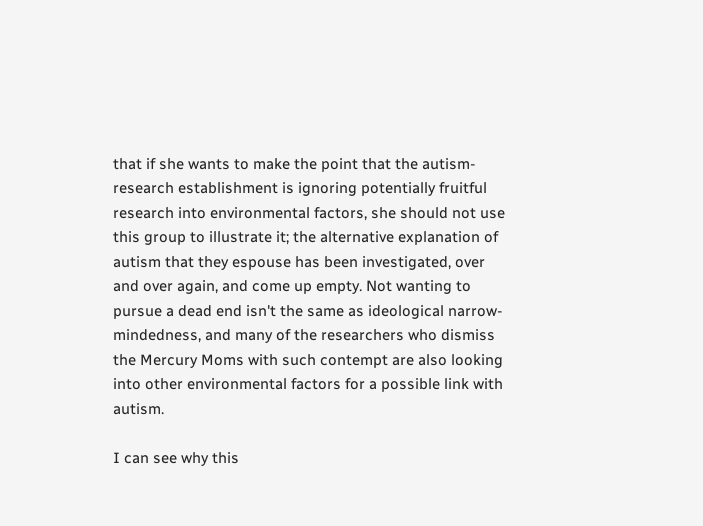that if she wants to make the point that the autism-research establishment is ignoring potentially fruitful research into environmental factors, she should not use this group to illustrate it; the alternative explanation of autism that they espouse has been investigated, over and over again, and come up empty. Not wanting to pursue a dead end isn't the same as ideological narrow-mindedness, and many of the researchers who dismiss the Mercury Moms with such contempt are also looking into other environmental factors for a possible link with autism.

I can see why this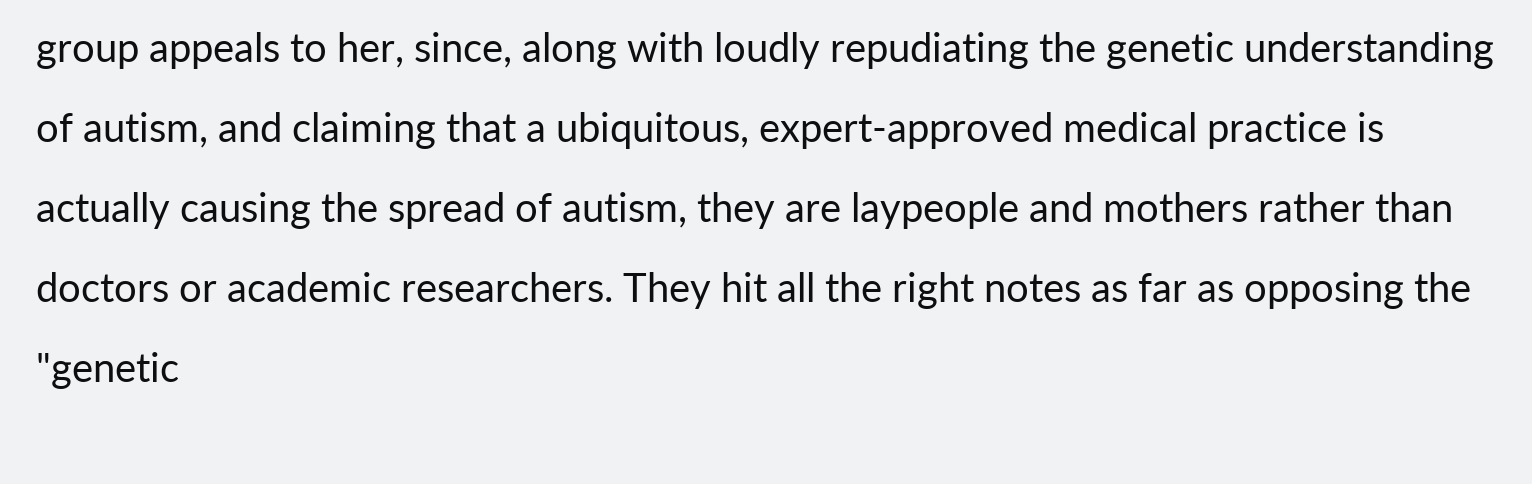group appeals to her, since, along with loudly repudiating the genetic understanding of autism, and claiming that a ubiquitous, expert-approved medical practice is actually causing the spread of autism, they are laypeople and mothers rather than doctors or academic researchers. They hit all the right notes as far as opposing the "genetic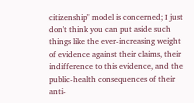citizenship" model is concerned; I just don't think you can put aside such things like the ever-increasing weight of evidence against their claims, their indifference to this evidence, and the public-health consequences of their anti-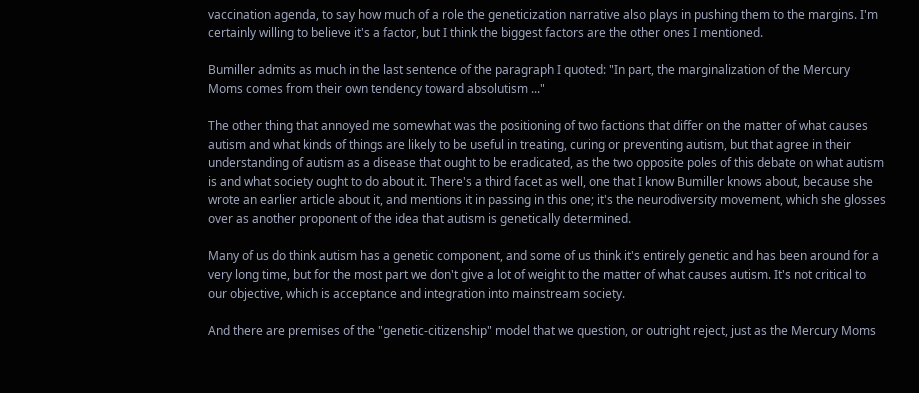vaccination agenda, to say how much of a role the geneticization narrative also plays in pushing them to the margins. I'm certainly willing to believe it's a factor, but I think the biggest factors are the other ones I mentioned.

Bumiller admits as much in the last sentence of the paragraph I quoted: "In part, the marginalization of the Mercury Moms comes from their own tendency toward absolutism ..."

The other thing that annoyed me somewhat was the positioning of two factions that differ on the matter of what causes autism and what kinds of things are likely to be useful in treating, curing or preventing autism, but that agree in their understanding of autism as a disease that ought to be eradicated, as the two opposite poles of this debate on what autism is and what society ought to do about it. There's a third facet as well, one that I know Bumiller knows about, because she wrote an earlier article about it, and mentions it in passing in this one; it's the neurodiversity movement, which she glosses over as another proponent of the idea that autism is genetically determined.

Many of us do think autism has a genetic component, and some of us think it's entirely genetic and has been around for a very long time, but for the most part we don't give a lot of weight to the matter of what causes autism. It's not critical to our objective, which is acceptance and integration into mainstream society.

And there are premises of the "genetic-citizenship" model that we question, or outright reject, just as the Mercury Moms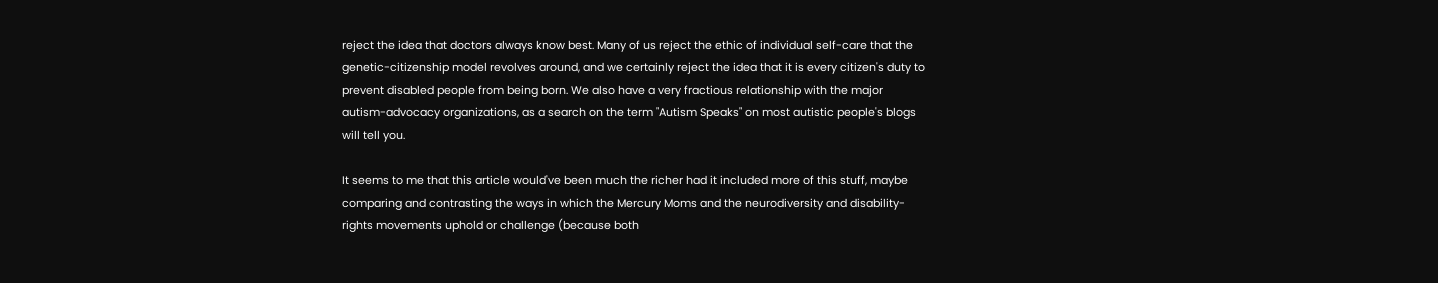reject the idea that doctors always know best. Many of us reject the ethic of individual self-care that the genetic-citizenship model revolves around, and we certainly reject the idea that it is every citizen's duty to prevent disabled people from being born. We also have a very fractious relationship with the major autism-advocacy organizations, as a search on the term "Autism Speaks" on most autistic people's blogs will tell you.

It seems to me that this article would've been much the richer had it included more of this stuff, maybe comparing and contrasting the ways in which the Mercury Moms and the neurodiversity and disability-rights movements uphold or challenge (because both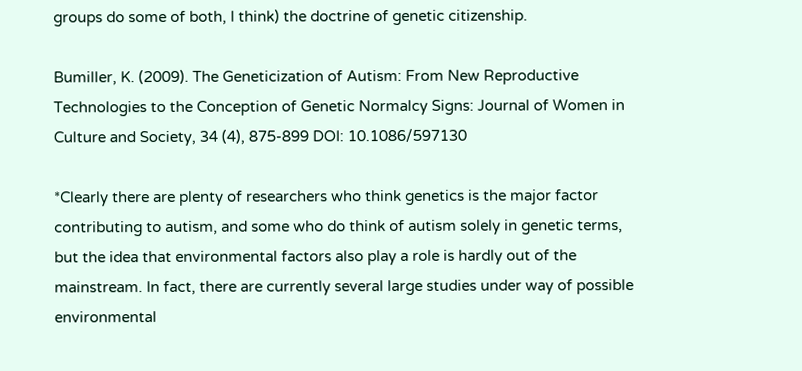groups do some of both, I think) the doctrine of genetic citizenship.

Bumiller, K. (2009). The Geneticization of Autism: From New Reproductive Technologies to the Conception of Genetic Normalcy Signs: Journal of Women in Culture and Society, 34 (4), 875-899 DOI: 10.1086/597130

*Clearly there are plenty of researchers who think genetics is the major factor contributing to autism, and some who do think of autism solely in genetic terms, but the idea that environmental factors also play a role is hardly out of the mainstream. In fact, there are currently several large studies under way of possible environmental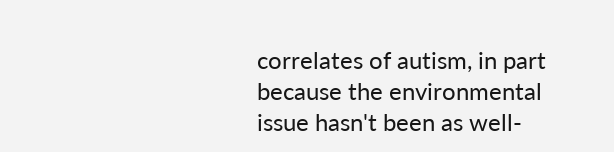correlates of autism, in part because the environmental issue hasn't been as well-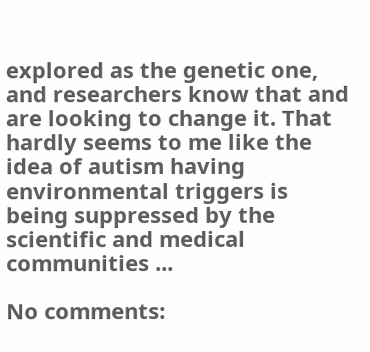explored as the genetic one, and researchers know that and are looking to change it. That hardly seems to me like the idea of autism having environmental triggers is being suppressed by the scientific and medical communities ...

No comments: